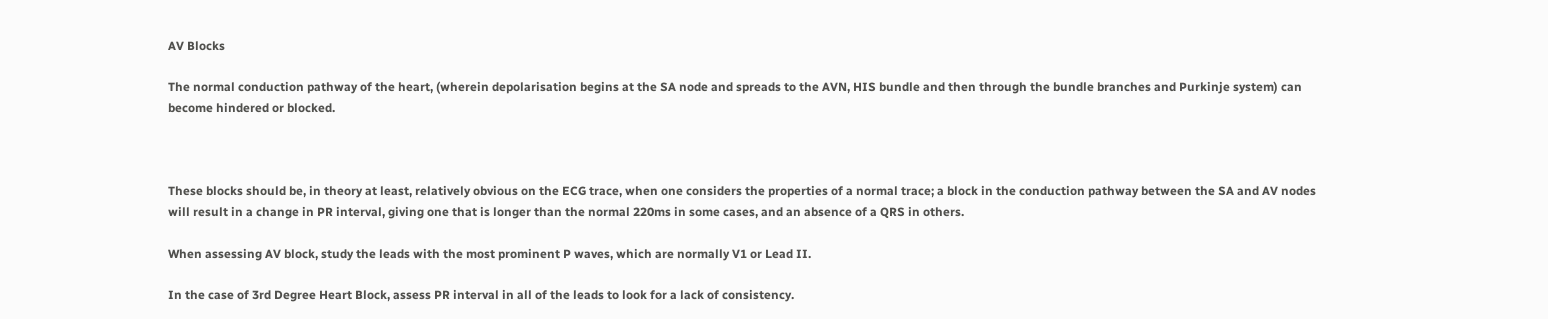AV Blocks

The normal conduction pathway of the heart, (wherein depolarisation begins at the SA node and spreads to the AVN, HIS bundle and then through the bundle branches and Purkinje system) can become hindered or blocked.



These blocks should be, in theory at least, relatively obvious on the ECG trace, when one considers the properties of a normal trace; a block in the conduction pathway between the SA and AV nodes will result in a change in PR interval, giving one that is longer than the normal 220ms in some cases, and an absence of a QRS in others.

When assessing AV block, study the leads with the most prominent P waves, which are normally V1 or Lead II.

In the case of 3rd Degree Heart Block, assess PR interval in all of the leads to look for a lack of consistency.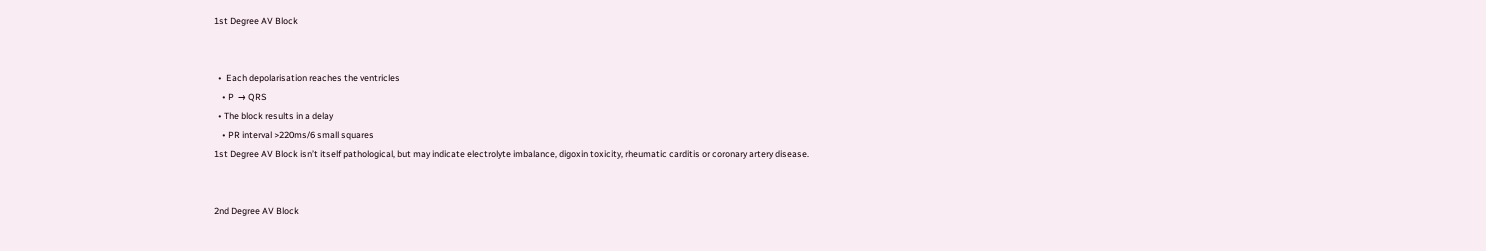1st Degree AV Block


  •  Each depolarisation reaches the ventricles
    • P  → QRS
  • The block results in a delay
    • PR interval >220ms/6 small squares
1st Degree AV Block isn’t itself pathological, but may indicate electrolyte imbalance, digoxin toxicity, rheumatic carditis or coronary artery disease.


2nd Degree AV Block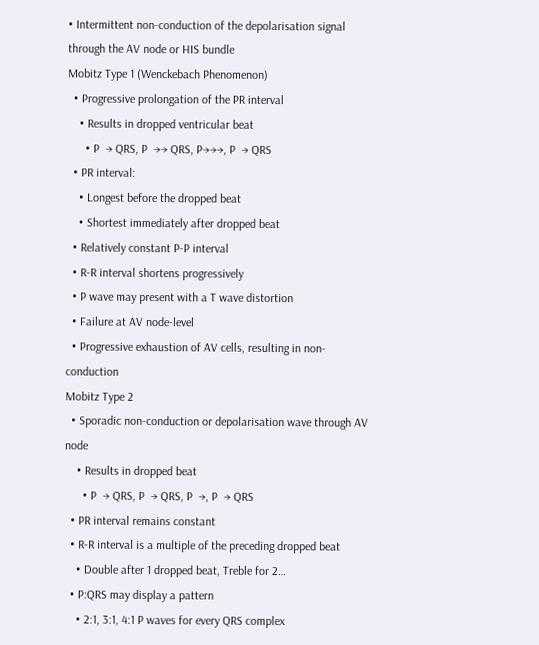• Intermittent non-conduction of the depolarisation signal through the AV node or HIS bundle
Mobitz Type 1 (Wenckebach Phenomenon)
  • Progressive prolongation of the PR interval
    • Results in dropped ventricular beat
      • P  → QRS, P  →→ QRS, P→→→, P  → QRS
  • PR interval:
    • Longest before the dropped beat
    • Shortest immediately after dropped beat
  • Relatively constant P-P interval
  • R-R interval shortens progressively
  • P wave may present with a T wave distortion
  • Failure at AV node-level
  • Progressive exhaustion of AV cells, resulting in non-conduction
Mobitz Type 2
  • Sporadic non-conduction or depolarisation wave through AV node
    • Results in dropped beat
      • P  → QRS, P  → QRS, P  →, P  → QRS
  • PR interval remains constant
  • R-R interval is a multiple of the preceding dropped beat
    • Double after 1 dropped beat, Treble for 2…
  • P:QRS may display a pattern
    • 2:1, 3:1, 4:1 P waves for every QRS complex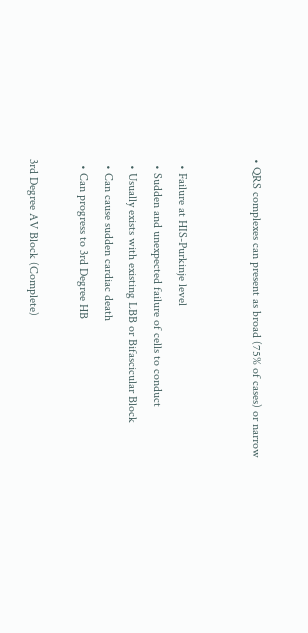• QRS complexes can present as broad (75% of cases) or narrow


  • Failure at HIS-Purkinje level
  • Sudden and unexpected failure of cells to conduct
  • Usually exists with existing LBB or Bifascicular Block
  • Can cause sudden cardiac death
  • Can progress to 3rd Degree HB

3rd Degree AV Block (Complete)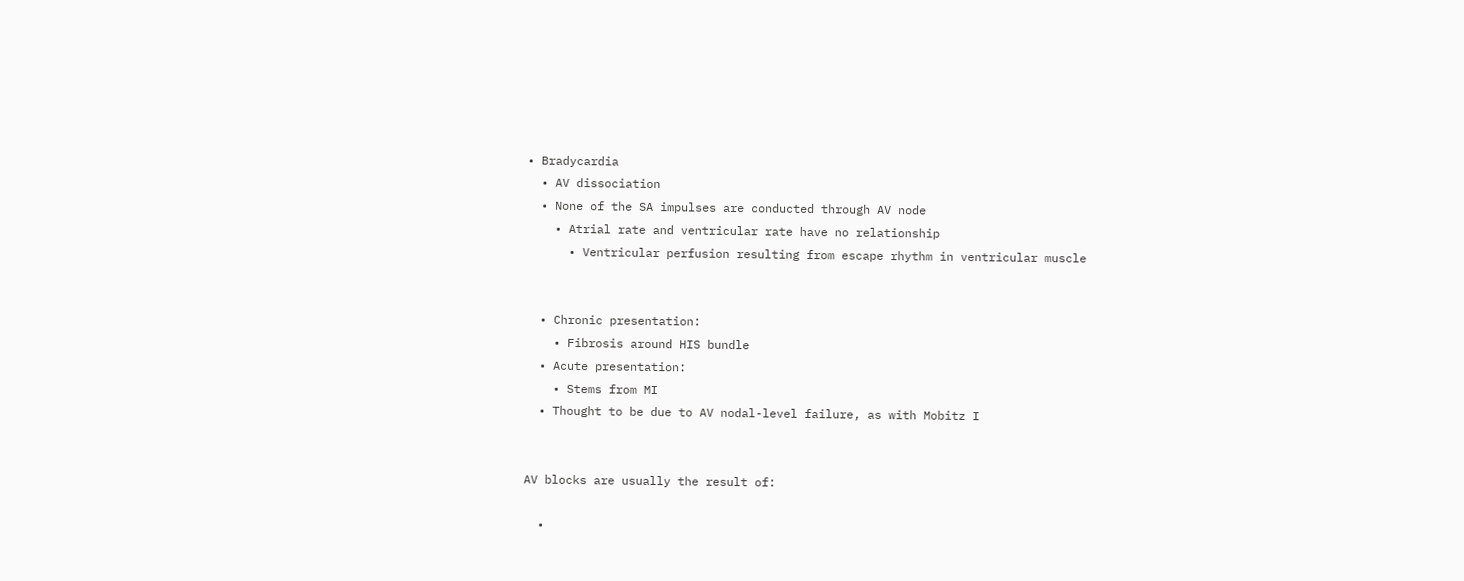• Bradycardia
  • AV dissociation
  • None of the SA impulses are conducted through AV node
    • Atrial rate and ventricular rate have no relationship
      • Ventricular perfusion resulting from escape rhythm in ventricular muscle


  • Chronic presentation:
    • Fibrosis around HIS bundle
  • Acute presentation:
    • Stems from MI
  • Thought to be due to AV nodal-level failure, as with Mobitz I


AV blocks are usually the result of:

  •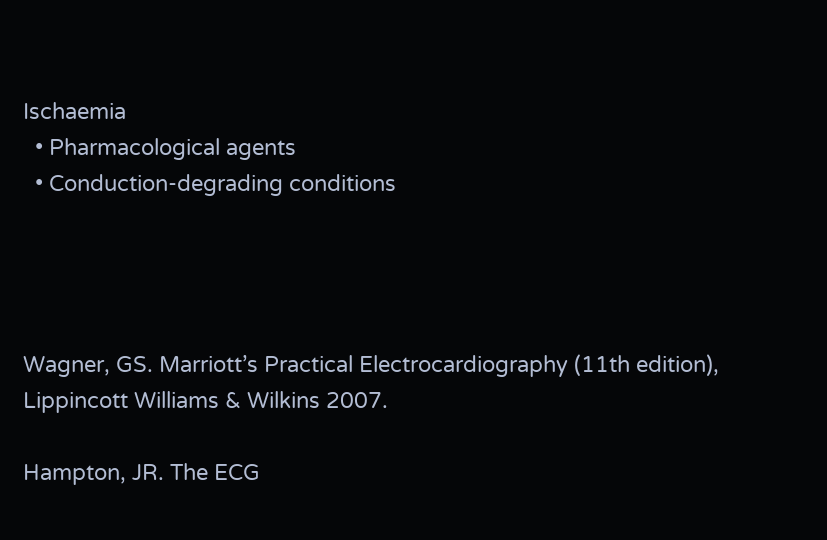Ischaemia
  • Pharmacological agents
  • Conduction-degrading conditions




Wagner, GS. Marriott’s Practical Electrocardiography (11th edition), Lippincott Williams & Wilkins 2007.

Hampton, JR. The ECG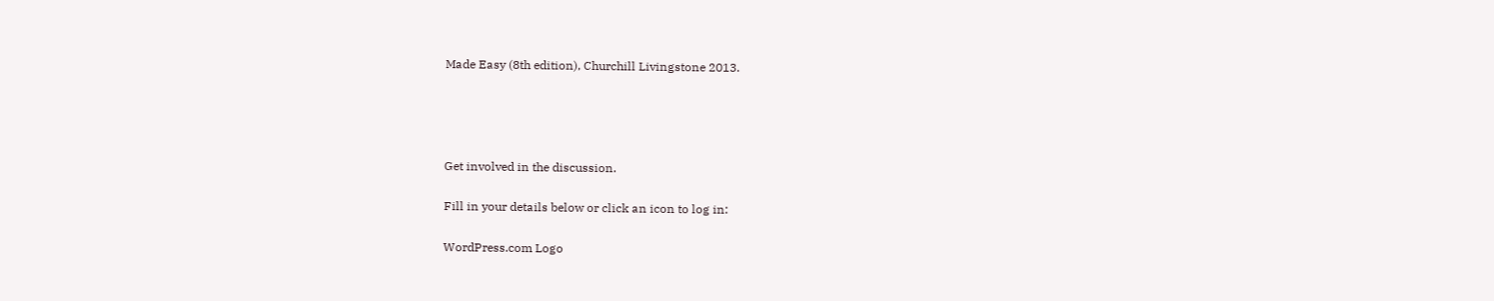Made Easy (8th edition), Churchill Livingstone 2013.




Get involved in the discussion.

Fill in your details below or click an icon to log in:

WordPress.com Logo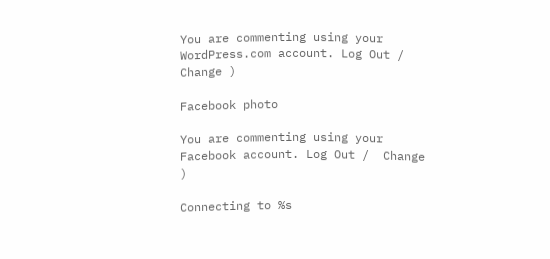You are commenting using your WordPress.com account. Log Out /  Change )

Facebook photo

You are commenting using your Facebook account. Log Out /  Change )

Connecting to %s